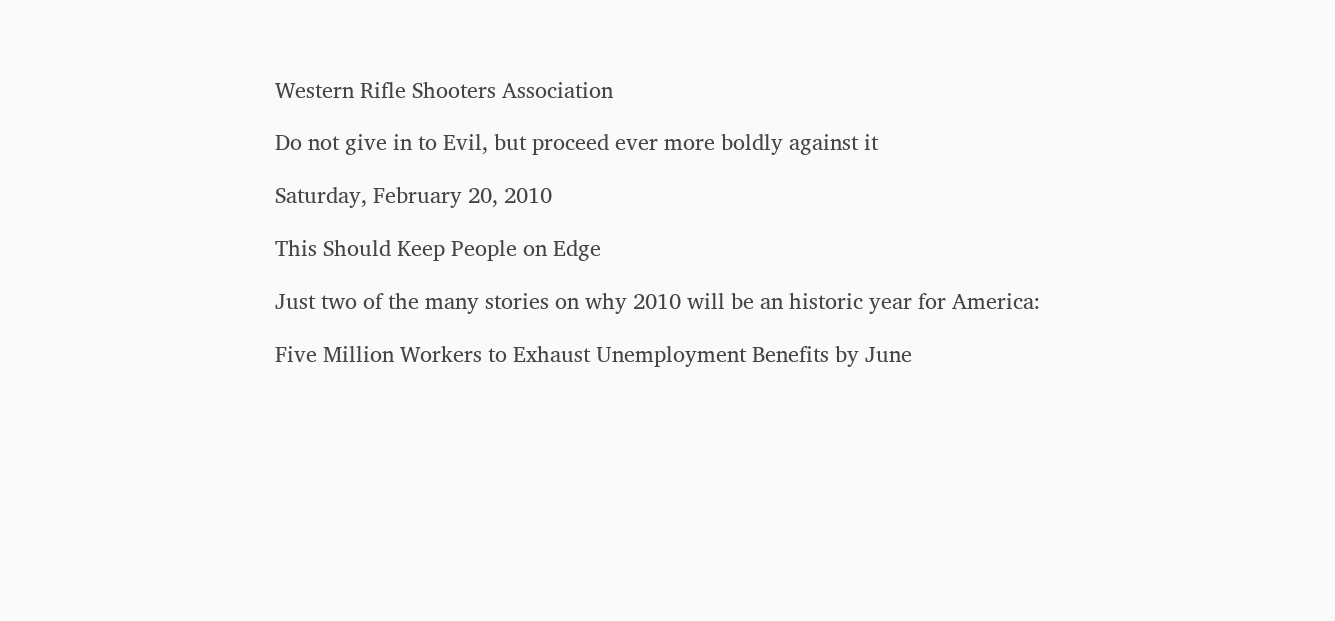Western Rifle Shooters Association

Do not give in to Evil, but proceed ever more boldly against it

Saturday, February 20, 2010

This Should Keep People on Edge

Just two of the many stories on why 2010 will be an historic year for America:

Five Million Workers to Exhaust Unemployment Benefits by June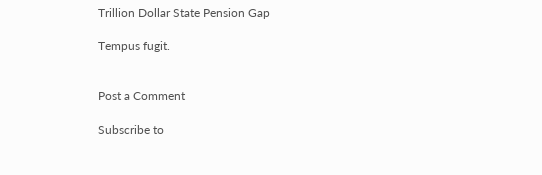Trillion Dollar State Pension Gap

Tempus fugit.


Post a Comment

Subscribe to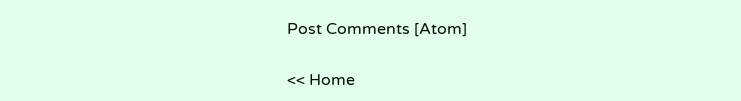Post Comments [Atom]

<< Home